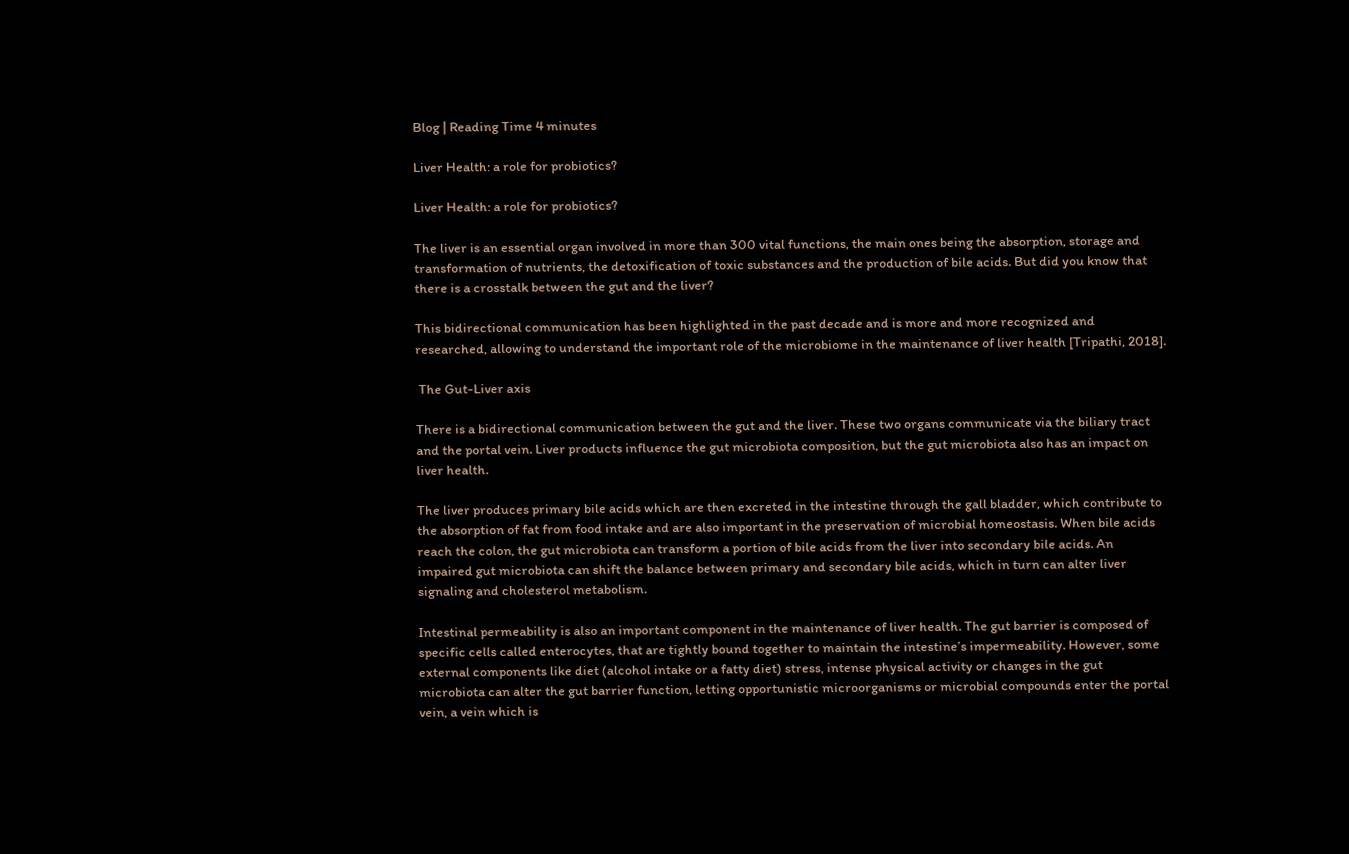Blog | Reading Time 4 minutes

Liver Health: a role for probiotics?

Liver Health: a role for probiotics?

The liver is an essential organ involved in more than 300 vital functions, the main ones being the absorption, storage and transformation of nutrients, the detoxification of toxic substances and the production of bile acids. But did you know that there is a crosstalk between the gut and the liver?

This bidirectional communication has been highlighted in the past decade and is more and more recognized and researched, allowing to understand the important role of the microbiome in the maintenance of liver health [Tripathi, 2018].

 The Gut-Liver axis

There is a bidirectional communication between the gut and the liver. These two organs communicate via the biliary tract and the portal vein. Liver products influence the gut microbiota composition, but the gut microbiota also has an impact on liver health.

The liver produces primary bile acids which are then excreted in the intestine through the gall bladder, which contribute to the absorption of fat from food intake and are also important in the preservation of microbial homeostasis. When bile acids reach the colon, the gut microbiota can transform a portion of bile acids from the liver into secondary bile acids. An impaired gut microbiota can shift the balance between primary and secondary bile acids, which in turn can alter liver signaling and cholesterol metabolism.

Intestinal permeability is also an important component in the maintenance of liver health. The gut barrier is composed of specific cells called enterocytes, that are tightly bound together to maintain the intestine’s impermeability. However, some external components like diet (alcohol intake or a fatty diet) stress, intense physical activity or changes in the gut microbiota can alter the gut barrier function, letting opportunistic microorganisms or microbial compounds enter the portal vein, a vein which is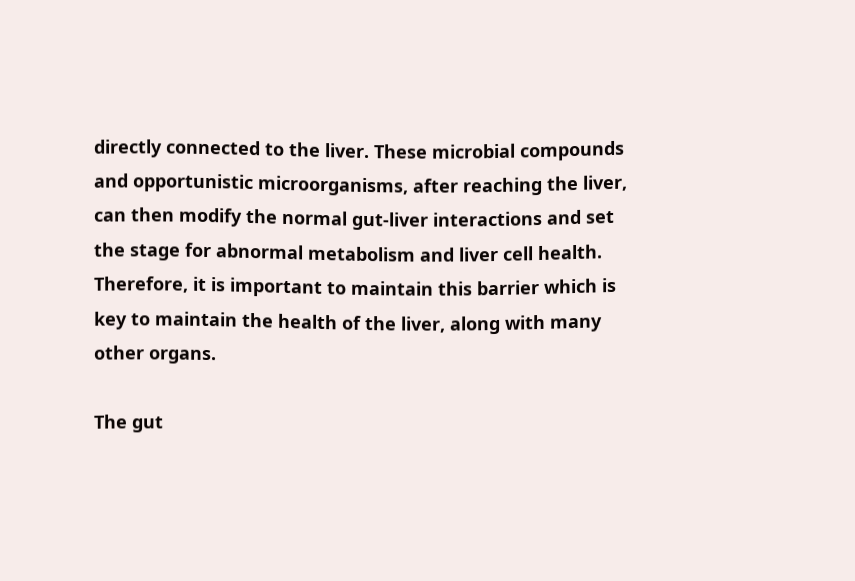directly connected to the liver. These microbial compounds and opportunistic microorganisms, after reaching the liver, can then modify the normal gut-liver interactions and set the stage for abnormal metabolism and liver cell health. Therefore, it is important to maintain this barrier which is key to maintain the health of the liver, along with many other organs.

The gut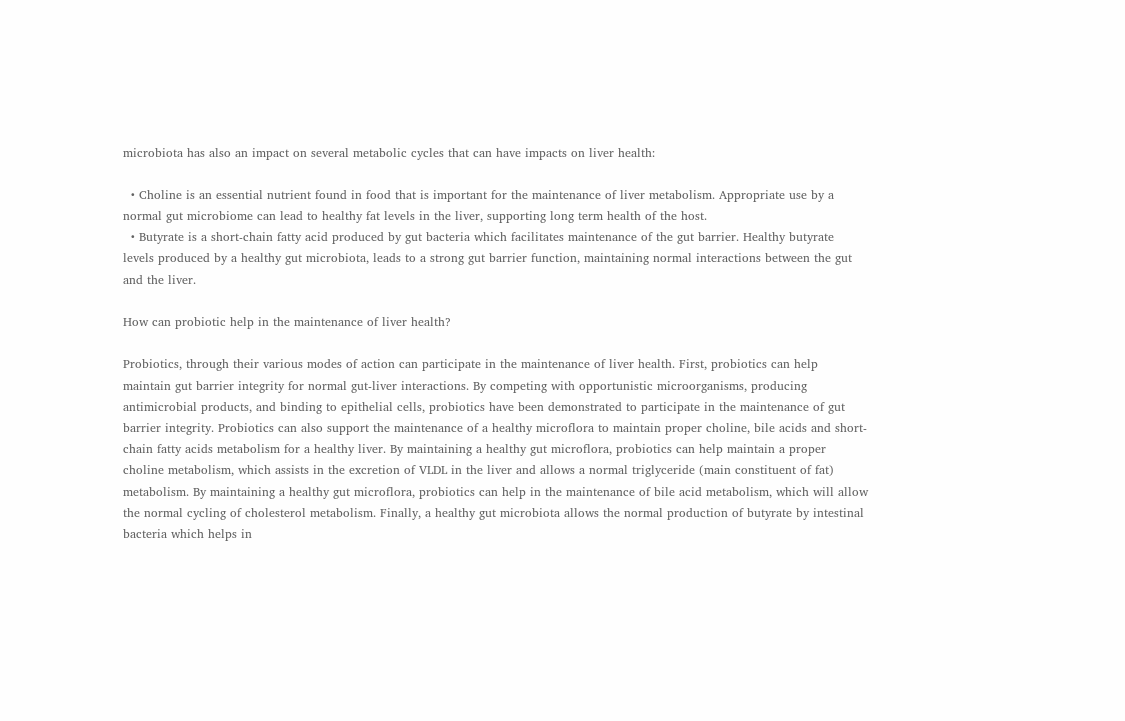microbiota has also an impact on several metabolic cycles that can have impacts on liver health:

  • Choline is an essential nutrient found in food that is important for the maintenance of liver metabolism. Appropriate use by a normal gut microbiome can lead to healthy fat levels in the liver, supporting long term health of the host.
  • Butyrate is a short-chain fatty acid produced by gut bacteria which facilitates maintenance of the gut barrier. Healthy butyrate levels produced by a healthy gut microbiota, leads to a strong gut barrier function, maintaining normal interactions between the gut and the liver.

How can probiotic help in the maintenance of liver health?

Probiotics, through their various modes of action can participate in the maintenance of liver health. First, probiotics can help maintain gut barrier integrity for normal gut-liver interactions. By competing with opportunistic microorganisms, producing antimicrobial products, and binding to epithelial cells, probiotics have been demonstrated to participate in the maintenance of gut barrier integrity. Probiotics can also support the maintenance of a healthy microflora to maintain proper choline, bile acids and short-chain fatty acids metabolism for a healthy liver. By maintaining a healthy gut microflora, probiotics can help maintain a proper choline metabolism, which assists in the excretion of VLDL in the liver and allows a normal triglyceride (main constituent of fat) metabolism. By maintaining a healthy gut microflora, probiotics can help in the maintenance of bile acid metabolism, which will allow the normal cycling of cholesterol metabolism. Finally, a healthy gut microbiota allows the normal production of butyrate by intestinal bacteria which helps in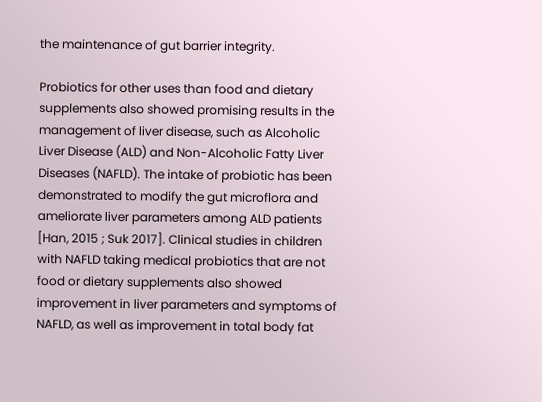the maintenance of gut barrier integrity.

Probiotics for other uses than food and dietary supplements also showed promising results in the management of liver disease, such as Alcoholic Liver Disease (ALD) and Non-Alcoholic Fatty Liver Diseases (NAFLD). The intake of probiotic has been demonstrated to modify the gut microflora and ameliorate liver parameters among ALD patients [Han, 2015 ; Suk 2017]. Clinical studies in children with NAFLD taking medical probiotics that are not food or dietary supplements also showed improvement in liver parameters and symptoms of NAFLD, as well as improvement in total body fat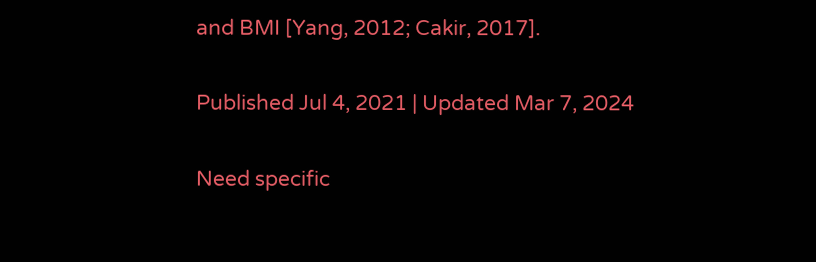and BMI [Yang, 2012; Cakir, 2017].

Published Jul 4, 2021 | Updated Mar 7, 2024

Need specific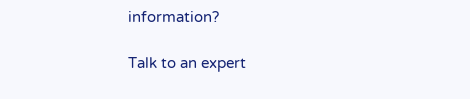information?

Talk to an expert